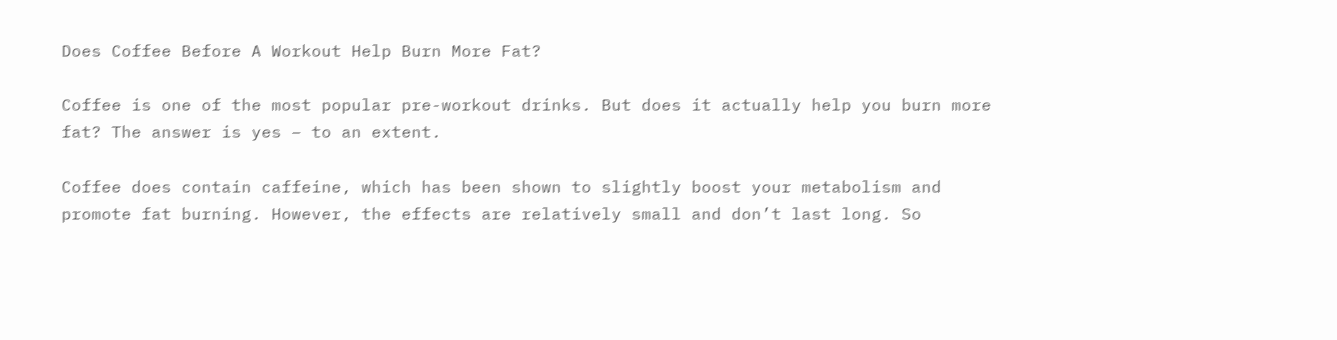Does Coffee Before A Workout Help Burn More Fat?

Coffee is one of the most popular pre-workout drinks. But does it actually help you burn more fat? The answer is yes – to an extent.

Coffee does contain caffeine, which has been shown to slightly boost your metabolism and promote fat burning. However, the effects are relatively small and don’t last long. So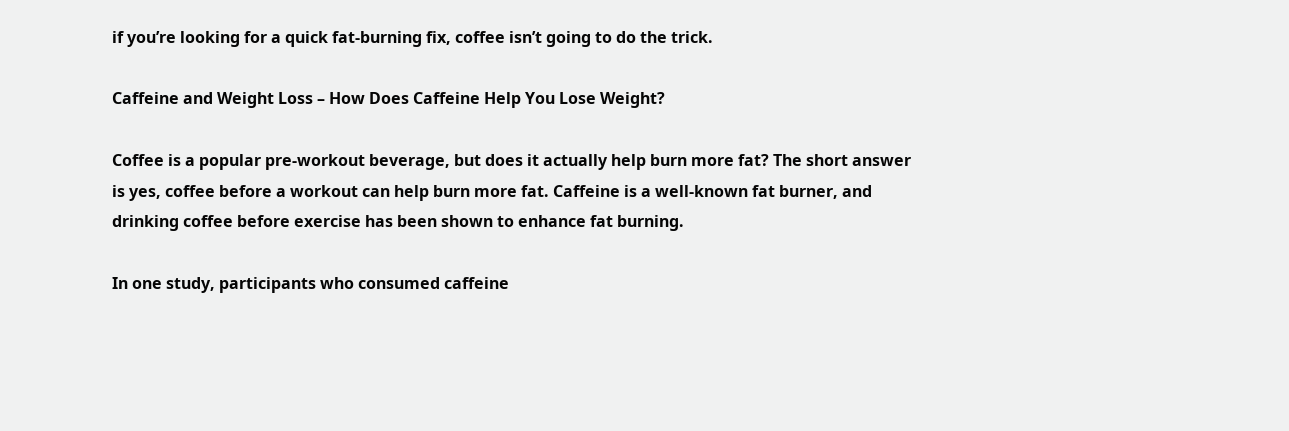if you’re looking for a quick fat-burning fix, coffee isn’t going to do the trick.

Caffeine and Weight Loss – How Does Caffeine Help You Lose Weight?

Coffee is a popular pre-workout beverage, but does it actually help burn more fat? The short answer is yes, coffee before a workout can help burn more fat. Caffeine is a well-known fat burner, and drinking coffee before exercise has been shown to enhance fat burning.

In one study, participants who consumed caffeine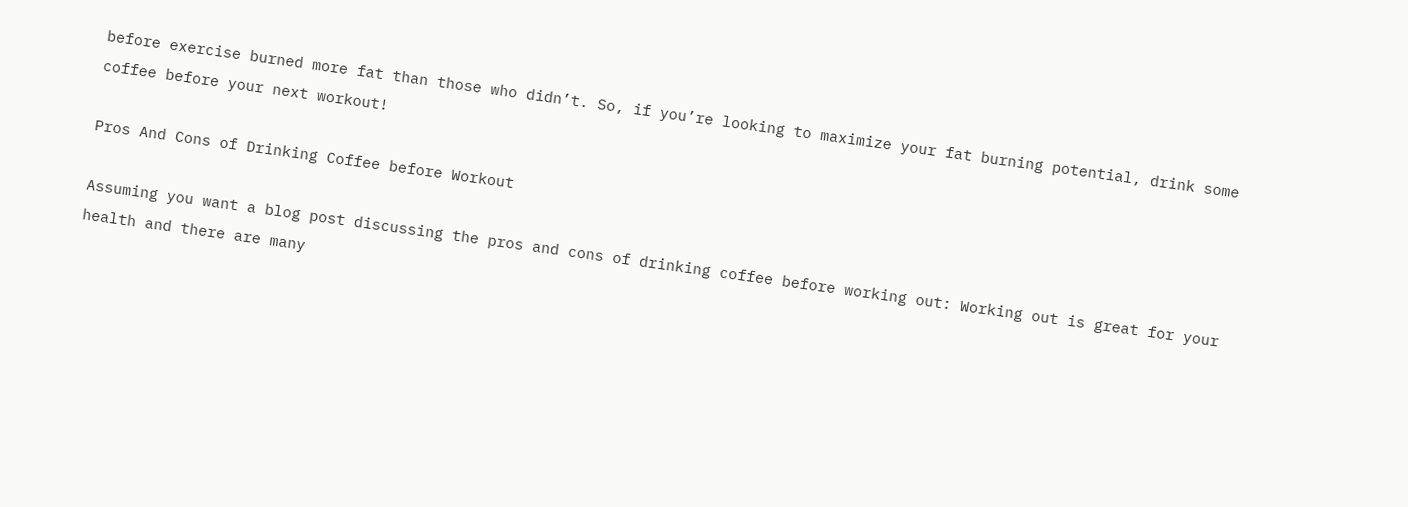before exercise burned more fat than those who didn’t. So, if you’re looking to maximize your fat burning potential, drink some coffee before your next workout!

Pros And Cons of Drinking Coffee before Workout

Assuming you want a blog post discussing the pros and cons of drinking coffee before working out: Working out is great for your health and there are many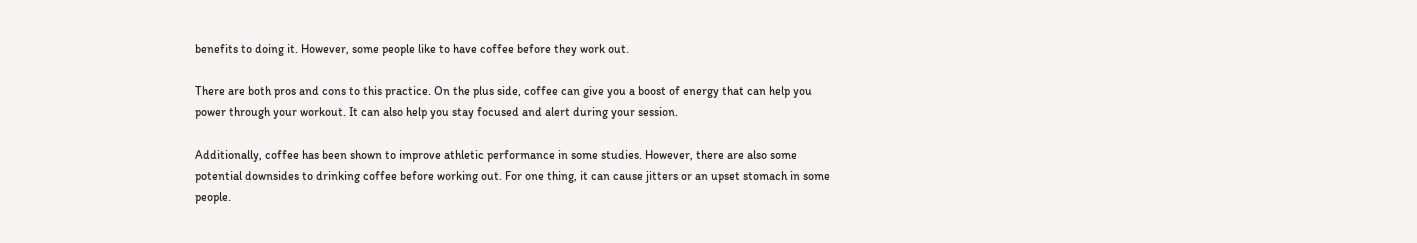benefits to doing it. However, some people like to have coffee before they work out.

There are both pros and cons to this practice. On the plus side, coffee can give you a boost of energy that can help you power through your workout. It can also help you stay focused and alert during your session.

Additionally, coffee has been shown to improve athletic performance in some studies. However, there are also some potential downsides to drinking coffee before working out. For one thing, it can cause jitters or an upset stomach in some people.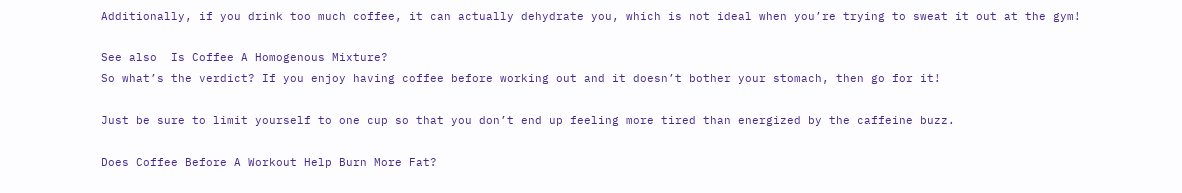Additionally, if you drink too much coffee, it can actually dehydrate you, which is not ideal when you’re trying to sweat it out at the gym!

See also  Is Coffee A Homogenous Mixture?
So what’s the verdict? If you enjoy having coffee before working out and it doesn’t bother your stomach, then go for it!

Just be sure to limit yourself to one cup so that you don’t end up feeling more tired than energized by the caffeine buzz.

Does Coffee Before A Workout Help Burn More Fat?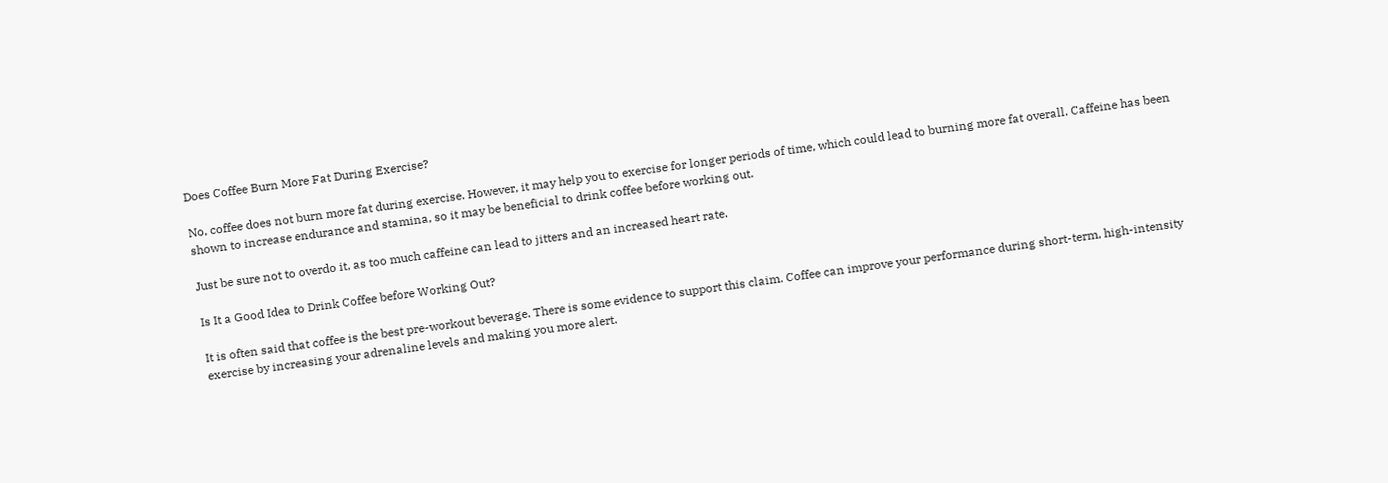Does Coffee Burn More Fat During Exercise?

No, coffee does not burn more fat during exercise. However, it may help you to exercise for longer periods of time, which could lead to burning more fat overall. Caffeine has been shown to increase endurance and stamina, so it may be beneficial to drink coffee before working out.

Just be sure not to overdo it, as too much caffeine can lead to jitters and an increased heart rate.

Is It a Good Idea to Drink Coffee before Working Out?

It is often said that coffee is the best pre-workout beverage. There is some evidence to support this claim. Coffee can improve your performance during short-term, high-intensity exercise by increasing your adrenaline levels and making you more alert.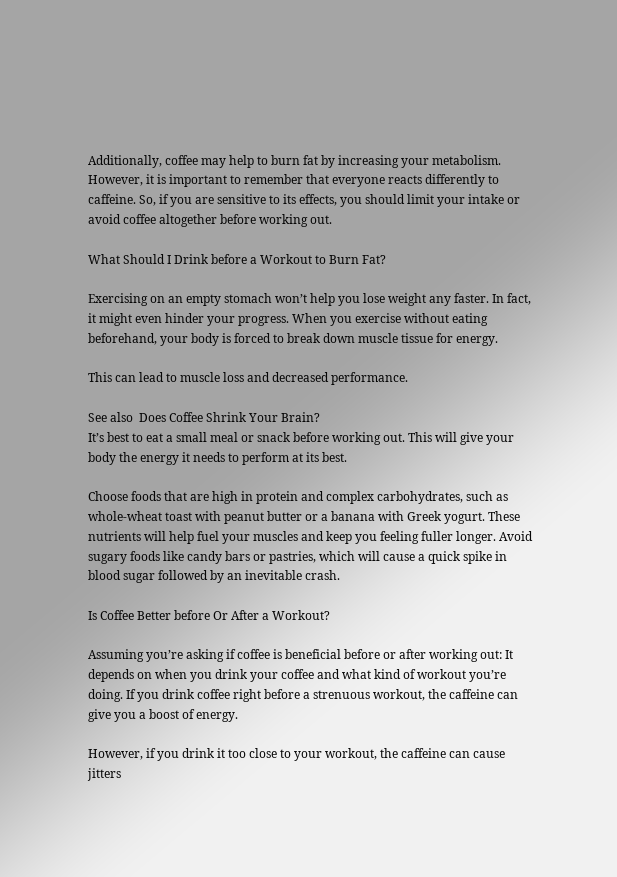Additionally, coffee may help to burn fat by increasing your metabolism. However, it is important to remember that everyone reacts differently to caffeine. So, if you are sensitive to its effects, you should limit your intake or avoid coffee altogether before working out.

What Should I Drink before a Workout to Burn Fat?

Exercising on an empty stomach won’t help you lose weight any faster. In fact, it might even hinder your progress. When you exercise without eating beforehand, your body is forced to break down muscle tissue for energy.

This can lead to muscle loss and decreased performance.

See also  Does Coffee Shrink Your Brain?
It’s best to eat a small meal or snack before working out. This will give your body the energy it needs to perform at its best.

Choose foods that are high in protein and complex carbohydrates, such as whole-wheat toast with peanut butter or a banana with Greek yogurt. These nutrients will help fuel your muscles and keep you feeling fuller longer. Avoid sugary foods like candy bars or pastries, which will cause a quick spike in blood sugar followed by an inevitable crash.

Is Coffee Better before Or After a Workout?

Assuming you’re asking if coffee is beneficial before or after working out: It depends on when you drink your coffee and what kind of workout you’re doing. If you drink coffee right before a strenuous workout, the caffeine can give you a boost of energy.

However, if you drink it too close to your workout, the caffeine can cause jitters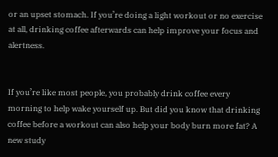or an upset stomach. If you’re doing a light workout or no exercise at all, drinking coffee afterwards can help improve your focus and alertness.


If you’re like most people, you probably drink coffee every morning to help wake yourself up. But did you know that drinking coffee before a workout can also help your body burn more fat? A new study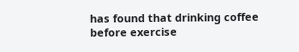has found that drinking coffee before exercise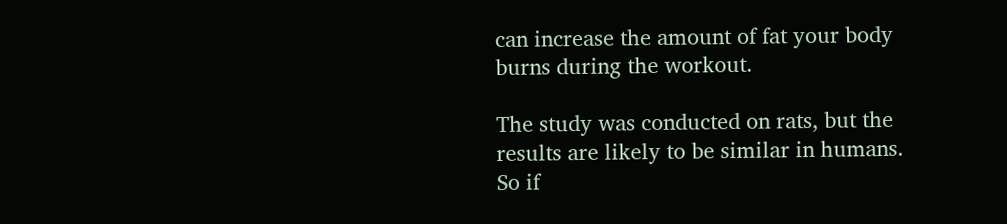can increase the amount of fat your body burns during the workout.

The study was conducted on rats, but the results are likely to be similar in humans. So if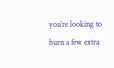you’re looking to burn a few extra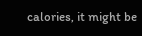calories, it might be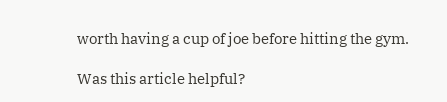worth having a cup of joe before hitting the gym.

Was this article helpful?